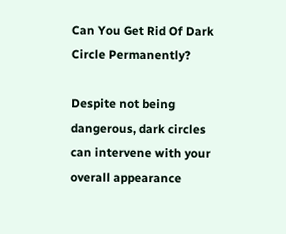Can You Get Rid Of Dark Circle Permanently?

Despite not being dangerous, dark circles can intervene with your overall appearance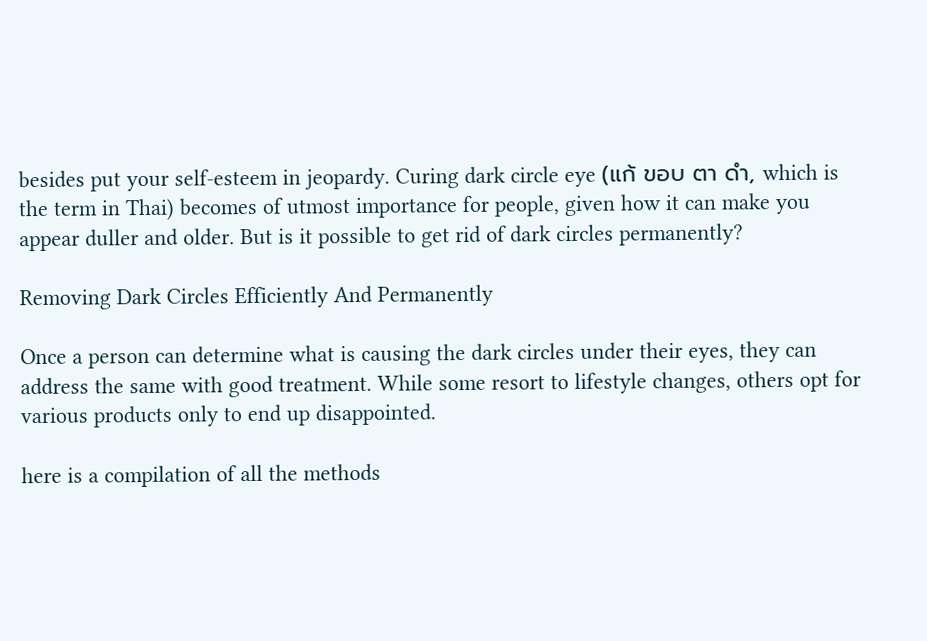besides put your self-esteem in jeopardy. Curing dark circle eye (แก้ ขอบ ตา ดำ, which is the term in Thai) becomes of utmost importance for people, given how it can make you appear duller and older. But is it possible to get rid of dark circles permanently?

Removing Dark Circles Efficiently And Permanently

Once a person can determine what is causing the dark circles under their eyes, they can address the same with good treatment. While some resort to lifestyle changes, others opt for various products only to end up disappointed.

here is a compilation of all the methods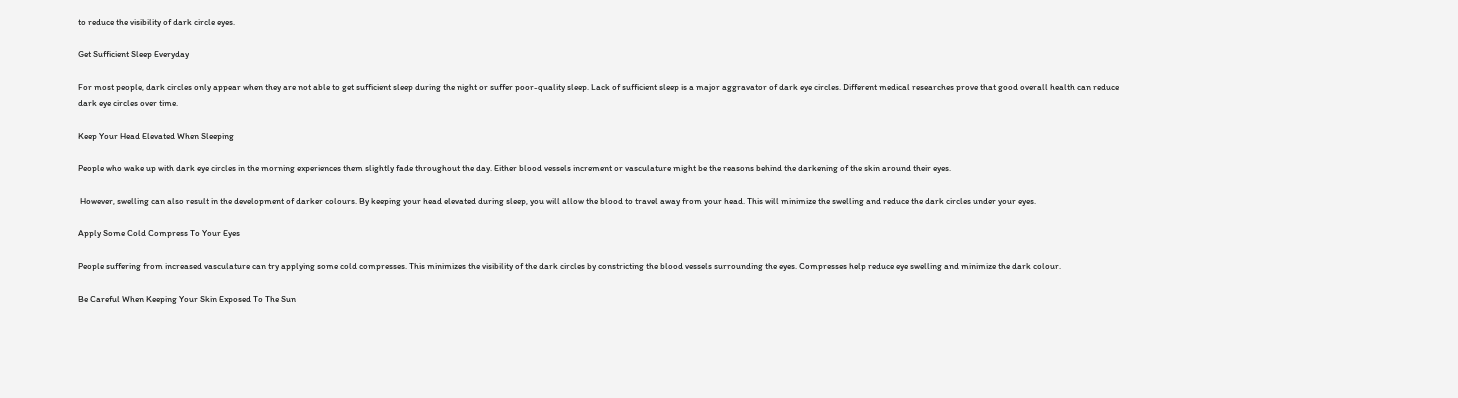to reduce the visibility of dark circle eyes.

Get Sufficient Sleep Everyday

For most people, dark circles only appear when they are not able to get sufficient sleep during the night or suffer poor-quality sleep. Lack of sufficient sleep is a major aggravator of dark eye circles. Different medical researches prove that good overall health can reduce dark eye circles over time.

Keep Your Head Elevated When Sleeping

People who wake up with dark eye circles in the morning experiences them slightly fade throughout the day. Either blood vessels increment or vasculature might be the reasons behind the darkening of the skin around their eyes.

 However, swelling can also result in the development of darker colours. By keeping your head elevated during sleep, you will allow the blood to travel away from your head. This will minimize the swelling and reduce the dark circles under your eyes.

Apply Some Cold Compress To Your Eyes

People suffering from increased vasculature can try applying some cold compresses. This minimizes the visibility of the dark circles by constricting the blood vessels surrounding the eyes. Compresses help reduce eye swelling and minimize the dark colour.

Be Careful When Keeping Your Skin Exposed To The Sun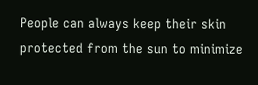People can always keep their skin protected from the sun to minimize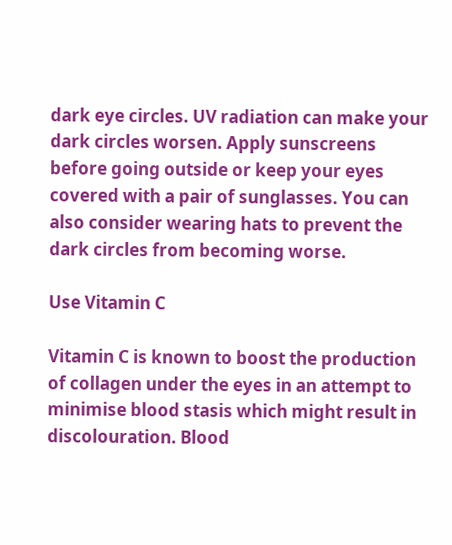dark eye circles. UV radiation can make your dark circles worsen. Apply sunscreens before going outside or keep your eyes covered with a pair of sunglasses. You can also consider wearing hats to prevent the dark circles from becoming worse.

Use Vitamin C

Vitamin C is known to boost the production of collagen under the eyes in an attempt to minimise blood stasis which might result in discolouration. Blood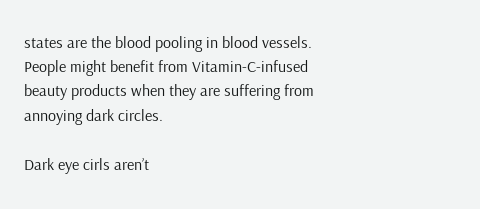states are the blood pooling in blood vessels. People might benefit from Vitamin-C-infused beauty products when they are suffering from annoying dark circles.

Dark eye cirls aren’t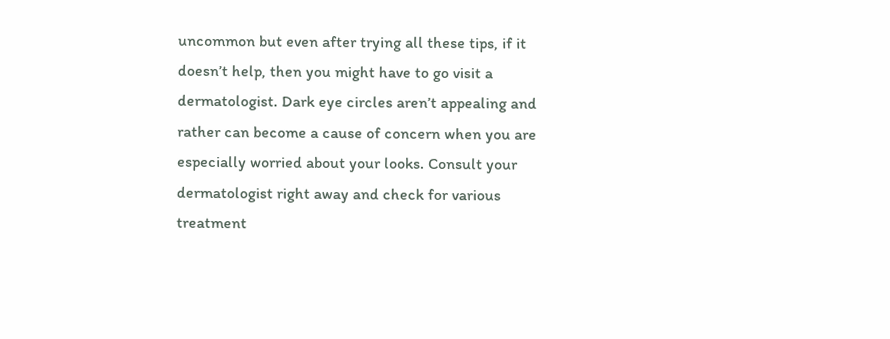uncommon but even after trying all these tips, if it doesn’t help, then you might have to go visit a dermatologist. Dark eye circles aren’t appealing and rather can become a cause of concern when you are especially worried about your looks. Consult your dermatologist right away and check for various treatment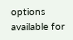options available for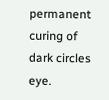permanent curing of dark circles eye.